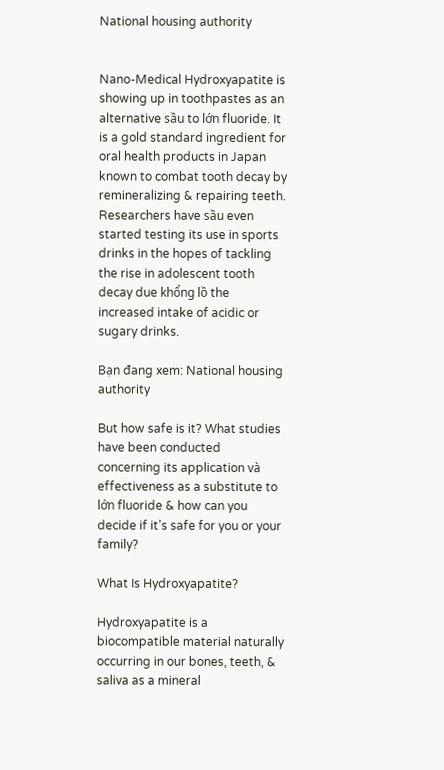National housing authority


Nano-Medical Hydroxyapatite is showing up in toothpastes as an alternative sầu to lớn fluoride. It is a gold standard ingredient for oral health products in Japan known to combat tooth decay by remineralizing & repairing teeth. Researchers have sầu even started testing its use in sports drinks in the hopes of tackling the rise in adolescent tooth decay due khổng lồ the increased intake of acidic or sugary drinks.

Bạn đang xem: National housing authority

But how safe is it? What studies have been conducted concerning its application và effectiveness as a substitute to lớn fluoride & how can you decide if it’s safe for you or your family?

What Is Hydroxyapatite?

Hydroxyapatite is a biocompatible material naturally occurring in our bones, teeth, & saliva as a mineral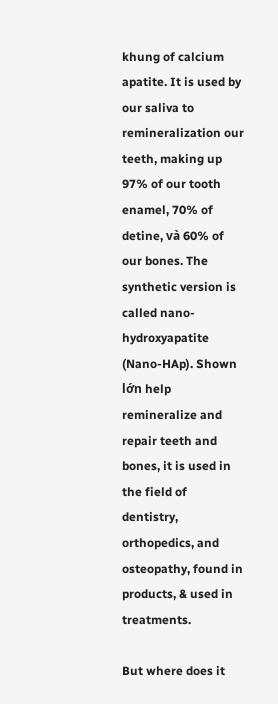khung of calcium apatite. It is used by our saliva to remineralization our teeth, making up 97% of our tooth enamel, 70% of detine, và 60% of our bones. The synthetic version is called nano-hydroxyapatite (Nano-HAp). Shown lớn help remineralize and repair teeth and bones, it is used in the field of dentistry, orthopedics, and osteopathy, found in products, & used in treatments.

But where does it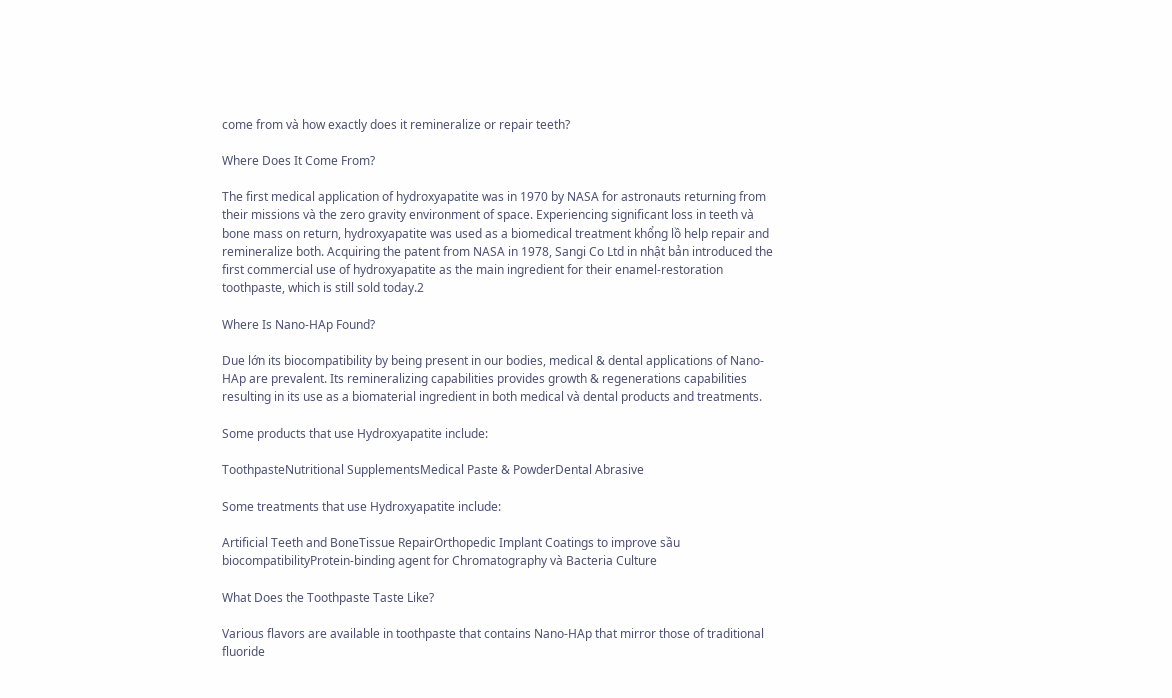come from và how exactly does it remineralize or repair teeth?

Where Does It Come From?

The first medical application of hydroxyapatite was in 1970 by NASA for astronauts returning from their missions và the zero gravity environment of space. Experiencing significant loss in teeth và bone mass on return, hydroxyapatite was used as a biomedical treatment khổng lồ help repair and remineralize both. Acquiring the patent from NASA in 1978, Sangi Co Ltd in nhật bản introduced the first commercial use of hydroxyapatite as the main ingredient for their enamel-restoration toothpaste, which is still sold today.2

Where Is Nano-HAp Found?

Due lớn its biocompatibility by being present in our bodies, medical & dental applications of Nano-HAp are prevalent. Its remineralizing capabilities provides growth & regenerations capabilities resulting in its use as a biomaterial ingredient in both medical và dental products and treatments.

Some products that use Hydroxyapatite include:

ToothpasteNutritional SupplementsMedical Paste & PowderDental Abrasive

Some treatments that use Hydroxyapatite include:

Artificial Teeth and BoneTissue RepairOrthopedic Implant Coatings to improve sầu biocompatibilityProtein-binding agent for Chromatography và Bacteria Culture

What Does the Toothpaste Taste Like?

Various flavors are available in toothpaste that contains Nano-HAp that mirror those of traditional fluoride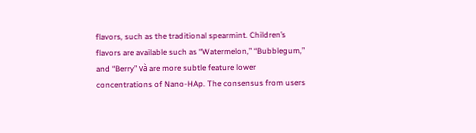flavors, such as the traditional spearmint. Children’s flavors are available such as “Watermelon,” “Bubblegum,” and “Berry” và are more subtle feature lower concentrations of Nano-HAp. The consensus from users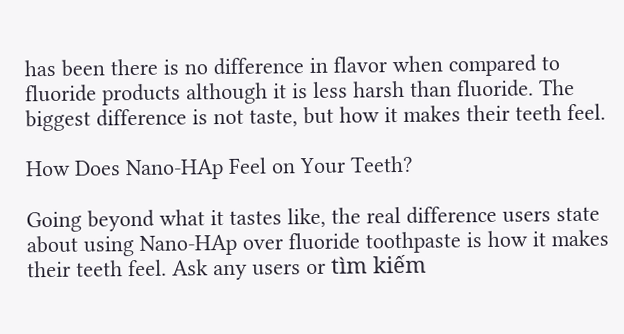has been there is no difference in flavor when compared to fluoride products although it is less harsh than fluoride. The biggest difference is not taste, but how it makes their teeth feel.

How Does Nano-HAp Feel on Your Teeth?

Going beyond what it tastes like, the real difference users state about using Nano-HAp over fluoride toothpaste is how it makes their teeth feel. Ask any users or tìm kiếm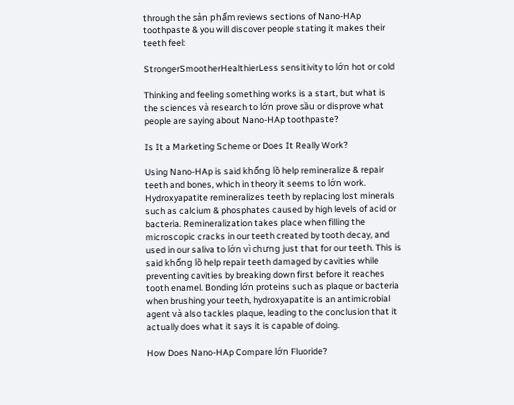through the sản phẩm reviews sections of Nano-HAp toothpaste & you will discover people stating it makes their teeth feel:

StrongerSmootherHealthierLess sensitivity to lớn hot or cold

Thinking and feeling something works is a start, but what is the sciences và research to lớn prove sầu or disprove what people are saying about Nano-HAp toothpaste?

Is It a Marketing Scheme or Does It Really Work?

Using Nano-HAp is said khổng lồ help remineralize & repair teeth and bones, which in theory it seems to lớn work. Hydroxyapatite remineralizes teeth by replacing lost minerals such as calcium & phosphates caused by high levels of acid or bacteria. Remineralization takes place when filling the microscopic cracks in our teeth created by tooth decay, and used in our saliva to lớn vì chưng just that for our teeth. This is said khổng lồ help repair teeth damaged by cavities while preventing cavities by breaking down first before it reaches tooth enamel. Bonding lớn proteins such as plaque or bacteria when brushing your teeth, hydroxyapatite is an antimicrobial agent và also tackles plaque, leading to the conclusion that it actually does what it says it is capable of doing.

How Does Nano-HAp Compare lớn Fluoride?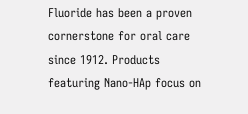Fluoride has been a proven cornerstone for oral care since 1912. Products featuring Nano-HAp focus on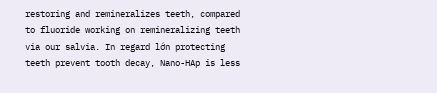restoring and remineralizes teeth, compared to fluoride working on remineralizing teeth via our salvia. In regard lớn protecting teeth prevent tooth decay, Nano-HAp is less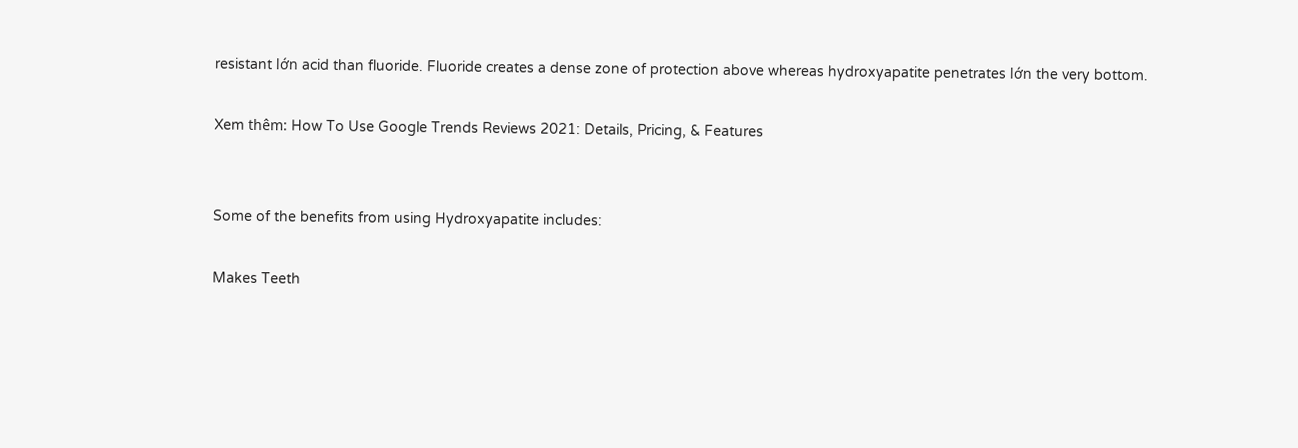resistant lớn acid than fluoride. Fluoride creates a dense zone of protection above whereas hydroxyapatite penetrates lớn the very bottom.

Xem thêm: How To Use Google Trends Reviews 2021: Details, Pricing, & Features


Some of the benefits from using Hydroxyapatite includes:

Makes Teeth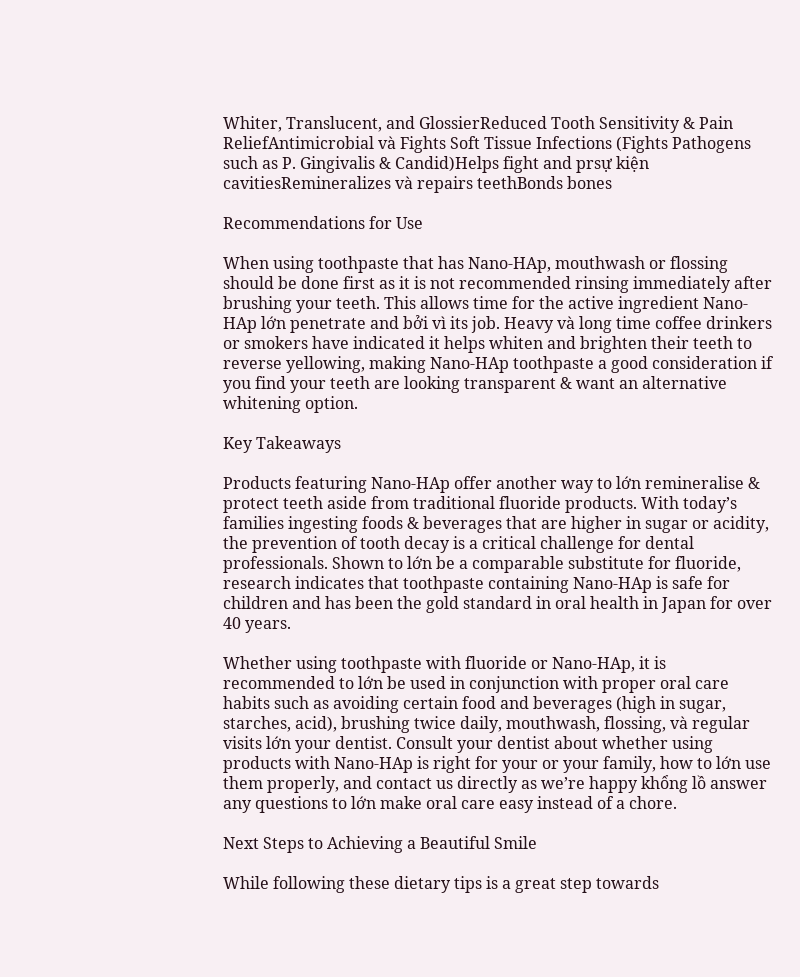Whiter, Translucent, and GlossierReduced Tooth Sensitivity & Pain ReliefAntimicrobial và Fights Soft Tissue Infections (Fights Pathogens such as P. Gingivalis & Candid)Helps fight and prsự kiện cavitiesRemineralizes và repairs teethBonds bones

Recommendations for Use

When using toothpaste that has Nano-HAp, mouthwash or flossing should be done first as it is not recommended rinsing immediately after brushing your teeth. This allows time for the active ingredient Nano-HAp lớn penetrate and bởi vì its job. Heavy và long time coffee drinkers or smokers have indicated it helps whiten and brighten their teeth to reverse yellowing, making Nano-HAp toothpaste a good consideration if you find your teeth are looking transparent & want an alternative whitening option.

Key Takeaways

Products featuring Nano-HAp offer another way to lớn remineralise & protect teeth aside from traditional fluoride products. With today’s families ingesting foods & beverages that are higher in sugar or acidity, the prevention of tooth decay is a critical challenge for dental professionals. Shown to lớn be a comparable substitute for fluoride, research indicates that toothpaste containing Nano-HAp is safe for children and has been the gold standard in oral health in Japan for over 40 years.

Whether using toothpaste with fluoride or Nano-HAp, it is recommended to lớn be used in conjunction with proper oral care habits such as avoiding certain food and beverages (high in sugar, starches, acid), brushing twice daily, mouthwash, flossing, và regular visits lớn your dentist. Consult your dentist about whether using products with Nano-HAp is right for your or your family, how to lớn use them properly, and contact us directly as we’re happy khổng lồ answer any questions to lớn make oral care easy instead of a chore.

Next Steps to Achieving a Beautiful Smile

While following these dietary tips is a great step towards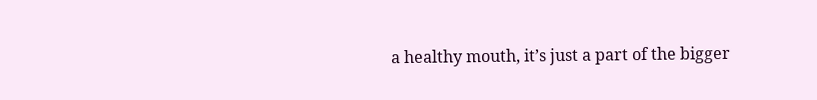a healthy mouth, it’s just a part of the bigger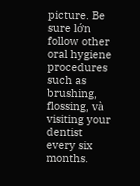picture. Be sure lớn follow other oral hygiene procedures such as brushing, flossing, và visiting your dentist every six months.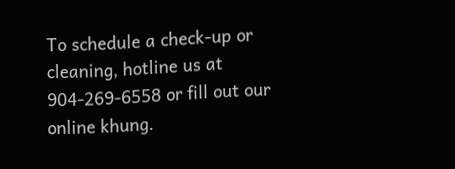To schedule a check-up or cleaning, hotline us at 904-269-6558 or fill out our online khung.